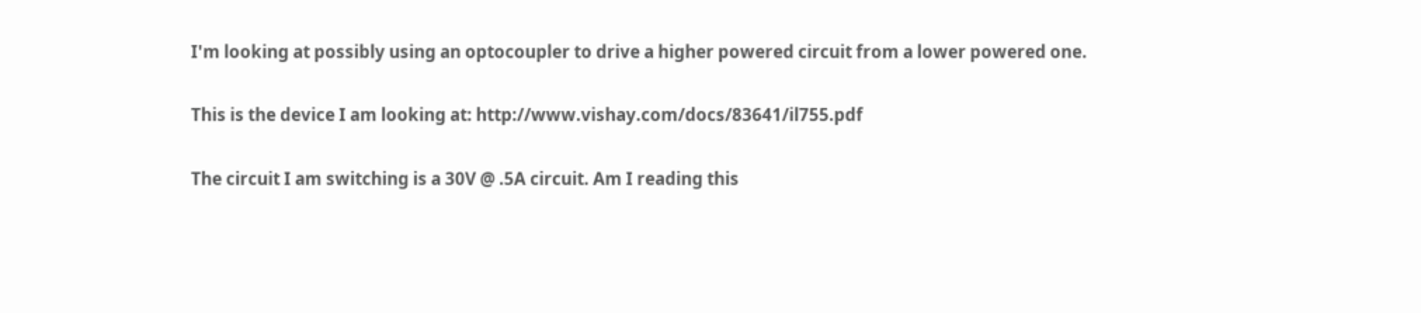I'm looking at possibly using an optocoupler to drive a higher powered circuit from a lower powered one.

This is the device I am looking at: http://www.vishay.com/docs/83641/il755.pdf

The circuit I am switching is a 30V @ .5A circuit. Am I reading this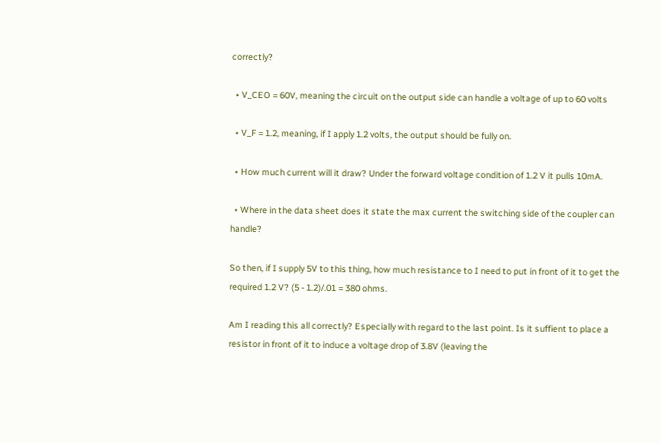correctly?

  • V_CEO = 60V, meaning the circuit on the output side can handle a voltage of up to 60 volts

  • V_F = 1.2, meaning, if I apply 1.2 volts, the output should be fully on.

  • How much current will it draw? Under the forward voltage condition of 1.2 V it pulls 10mA.

  • Where in the data sheet does it state the max current the switching side of the coupler can handle?

So then, if I supply 5V to this thing, how much resistance to I need to put in front of it to get the required 1.2 V? (5 - 1.2)/.01 = 380 ohms.

Am I reading this all correctly? Especially with regard to the last point. Is it suffient to place a resistor in front of it to induce a voltage drop of 3.8V (leaving the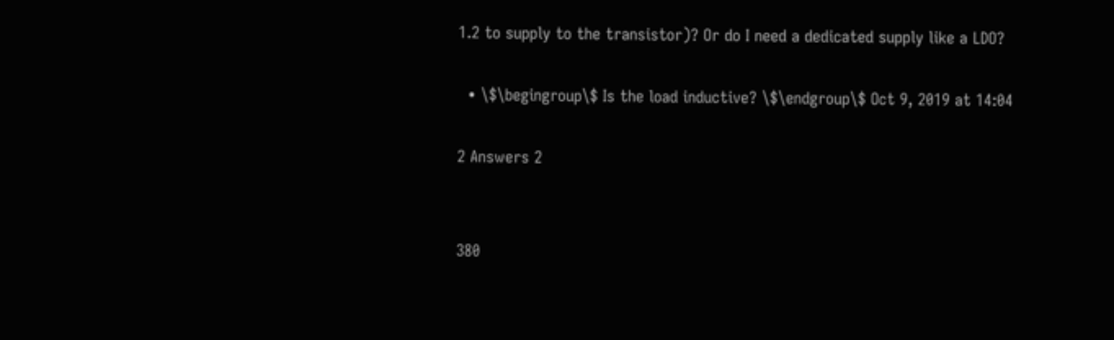1.2 to supply to the transistor)? Or do I need a dedicated supply like a LDO?

  • \$\begingroup\$ Is the load inductive? \$\endgroup\$ Oct 9, 2019 at 14:04

2 Answers 2


380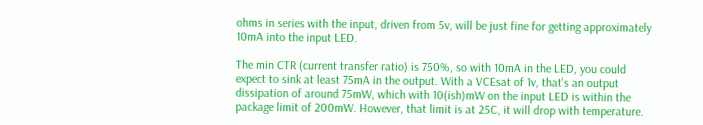ohms in series with the input, driven from 5v, will be just fine for getting approximately 10mA into the input LED.

The min CTR (current transfer ratio) is 750%, so with 10mA in the LED, you could expect to sink at least 75mA in the output. With a VCEsat of 1v, that's an output dissipation of around 75mW, which with 10(ish)mW on the input LED is within the package limit of 200mW. However, that limit is at 25C, it will drop with temperature.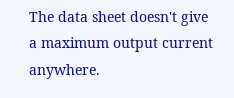The data sheet doesn't give a maximum output current anywhere.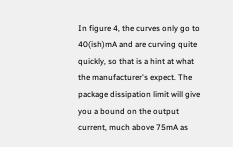In figure 4, the curves only go to 40(ish)mA and are curving quite quickly, so that is a hint at what the manufacturer's expect. The package dissipation limit will give you a bound on the output current, much above 75mA as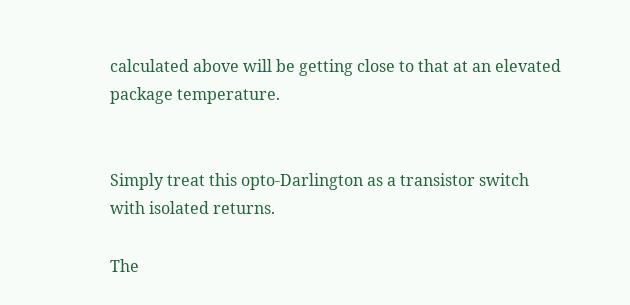calculated above will be getting close to that at an elevated package temperature.


Simply treat this opto-Darlington as a transistor switch with isolated returns.

The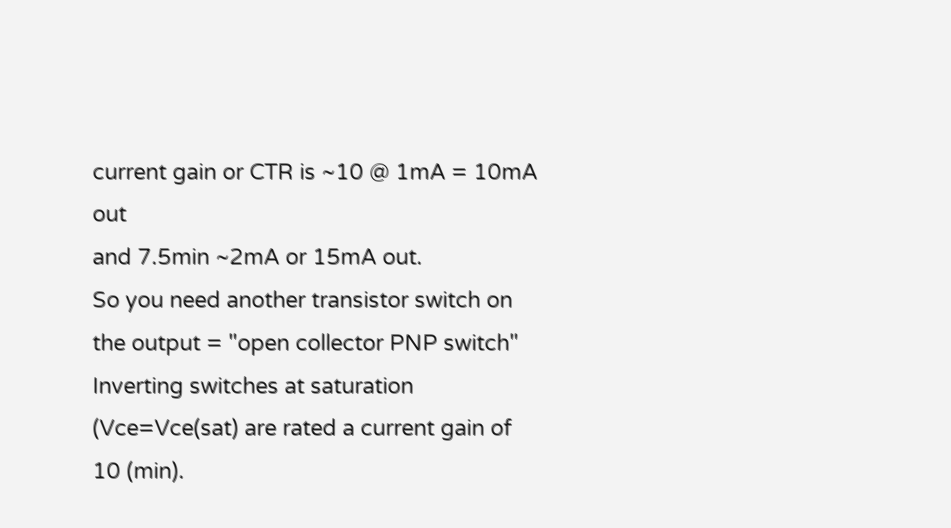current gain or CTR is ~10 @ 1mA = 10mA out
and 7.5min ~2mA or 15mA out.
So you need another transistor switch on the output = "open collector PNP switch" Inverting switches at saturation (Vce=Vce(sat) are rated a current gain of 10 (min).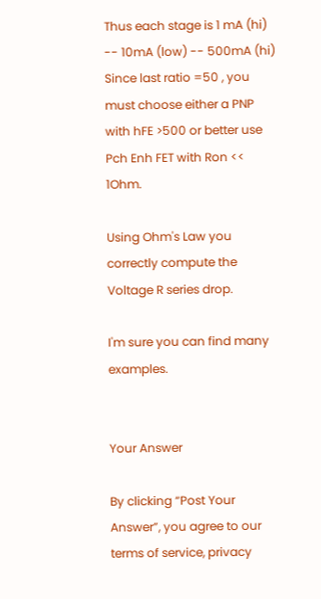Thus each stage is 1 mA (hi) -- 10mA (low) -- 500mA (hi) Since last ratio =50 , you must choose either a PNP with hFE >500 or better use Pch Enh FET with Ron << 1Ohm.

Using Ohm's Law you correctly compute the Voltage R series drop.

I'm sure you can find many examples.


Your Answer

By clicking “Post Your Answer”, you agree to our terms of service, privacy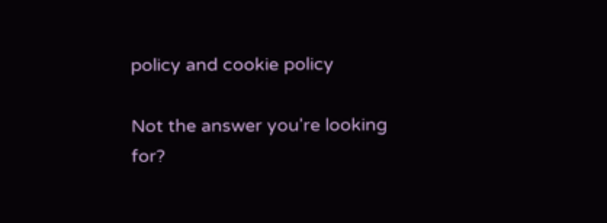policy and cookie policy

Not the answer you're looking for?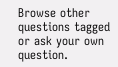Browse other questions tagged or ask your own question.